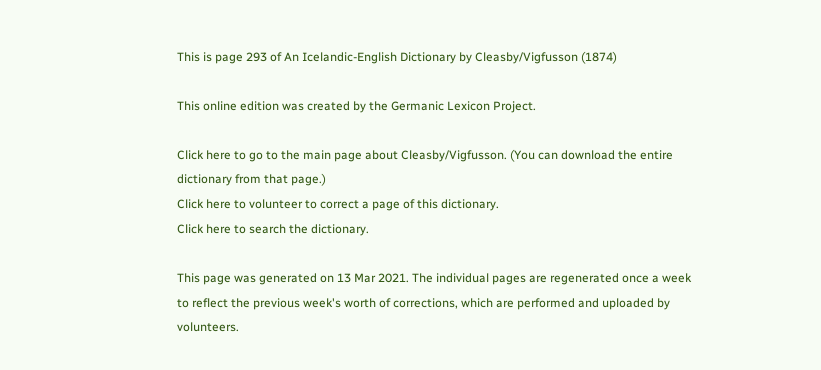This is page 293 of An Icelandic-English Dictionary by Cleasby/Vigfusson (1874)

This online edition was created by the Germanic Lexicon Project.

Click here to go to the main page about Cleasby/Vigfusson. (You can download the entire dictionary from that page.)
Click here to volunteer to correct a page of this dictionary.
Click here to search the dictionary.

This page was generated on 13 Mar 2021. The individual pages are regenerated once a week to reflect the previous week's worth of corrections, which are performed and uploaded by volunteers.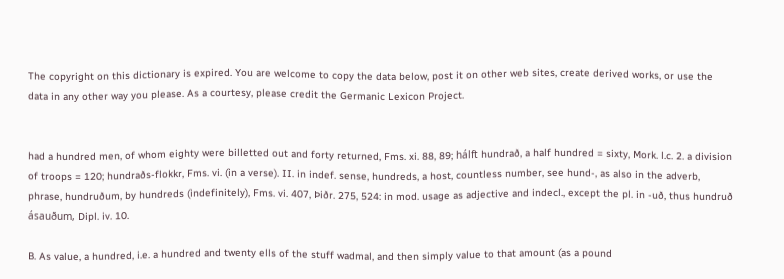The copyright on this dictionary is expired. You are welcome to copy the data below, post it on other web sites, create derived works, or use the data in any other way you please. As a courtesy, please credit the Germanic Lexicon Project.


had a hundred men, of whom eighty were billetted out and forty returned, Fms. xi. 88, 89; hálft hundrað, a half hundred = sixty, Mork. l.c. 2. a division of troops = 120; hundraðs-flokkr, Fms. vi. (in a verse). II. in indef. sense, hundreds, a host, countless number, see hund-, as also in the adverb, phrase, hundruðum, by hundreds (indefinitely), Fms. vi. 407, Þiðr. 275, 524: in mod. usage as adjective and indecl., except the pl. in -uð, thus hundruð ásauðum, Dipl. iv. 10.

B. As value, a hundred, i.e. a hundred and twenty ells of the stuff wadmal, and then simply value to that amount (as a pound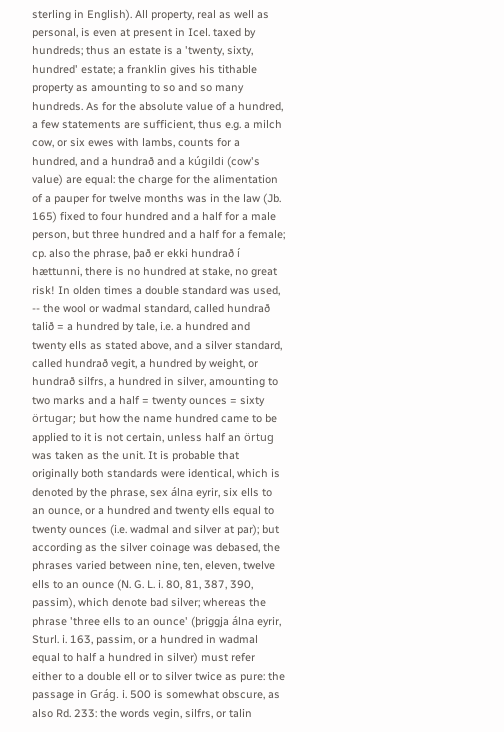sterling in English). All property, real as well as personal, is even at present in Icel. taxed by hundreds; thus an estate is a 'twenty, sixty, hundred' estate; a franklin gives his tithable property as amounting to so and so many hundreds. As for the absolute value of a hundred, a few statements are sufficient, thus e.g. a milch cow, or six ewes with lambs, counts for a hundred, and a hundrað and a kúgildi (cow's value) are equal: the charge for the alimentation of a pauper for twelve months was in the law (Jb. 165) fixed to four hundred and a half for a male person, but three hundred and a half for a female; cp. also the phrase, það er ekki hundrað í hættunni, there is no hundred at stake, no great risk! In olden times a double standard was used, -- the wool or wadmal standard, called hundrað talið = a hundred by tale, i.e. a hundred and twenty ells as stated above, and a silver standard, called hundrað vegit, a hundred by weight, or hundrað silfrs, a hundred in silver, amounting to two marks and a half = twenty ounces = sixty örtugar; but how the name hundred came to be applied to it is not certain, unless half an örtug was taken as the unit. It is probable that originally both standards were identical, which is denoted by the phrase, sex álna eyrir, six ells to an ounce, or a hundred and twenty ells equal to twenty ounces (i.e. wadmal and silver at par); but according as the silver coinage was debased, the phrases varied between nine, ten, eleven, twelve ells to an ounce (N. G. L. i. 80, 81, 387, 390, passim), which denote bad silver; whereas the phrase 'three ells to an ounce' (þriggja álna eyrir, Sturl. i. 163, passim, or a hundred in wadmal equal to half a hundred in silver) must refer either to a double ell or to silver twice as pure: the passage in Grág. i. 500 is somewhat obscure, as also Rd. 233: the words vegin, silfrs, or talin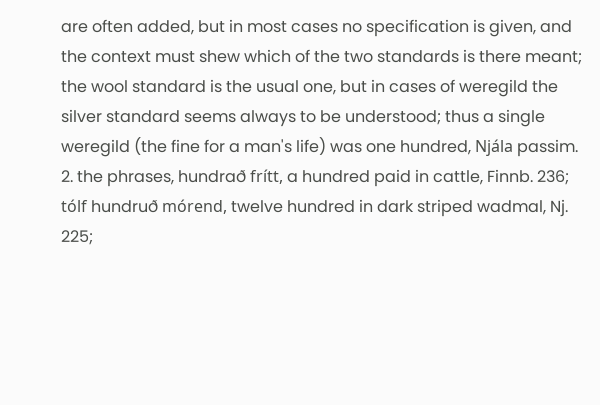are often added, but in most cases no specification is given, and the context must shew which of the two standards is there meant; the wool standard is the usual one, but in cases of weregild the silver standard seems always to be understood; thus a single weregild (the fine for a man's life) was one hundred, Njála passim. 2. the phrases, hundrað frítt, a hundred paid in cattle, Finnb. 236; tólf hundruð mórend, twelve hundred in dark striped wadmal, Nj. 225;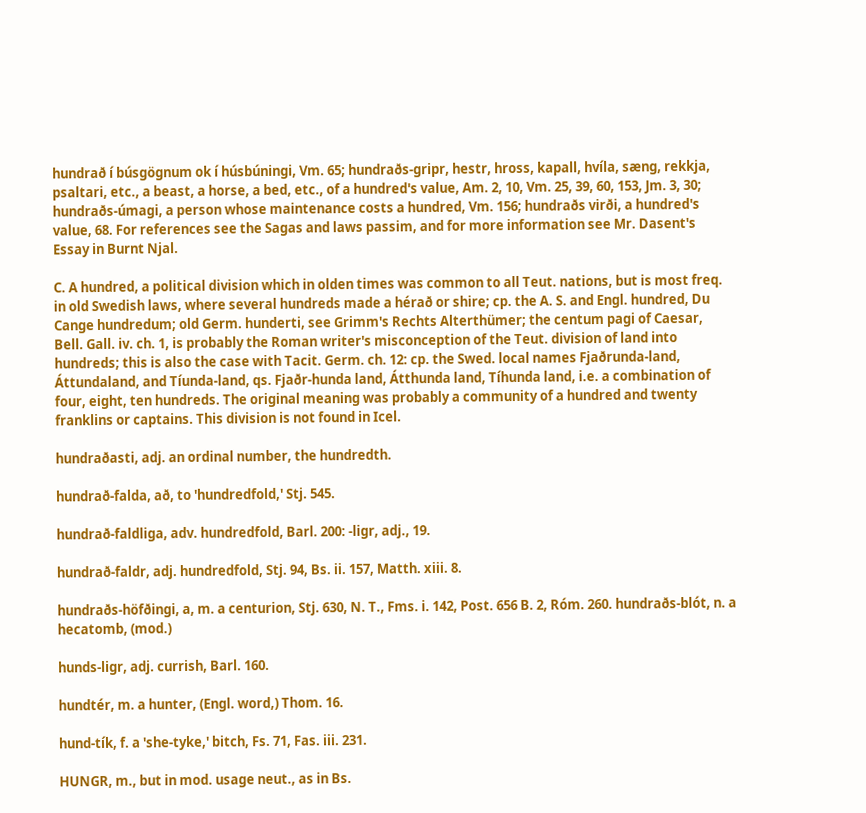hundrað í búsgögnum ok í húsbúningi, Vm. 65; hundraðs-gripr, hestr, hross, kapall, hvíla, sæng, rekkja, psaltari, etc., a beast, a horse, a bed, etc., of a hundred's value, Am. 2, 10, Vm. 25, 39, 60, 153, Jm. 3, 30; hundraðs-úmagi, a person whose maintenance costs a hundred, Vm. 156; hundraðs virði, a hundred's value, 68. For references see the Sagas and laws passim, and for more information see Mr. Dasent's Essay in Burnt Njal.

C. A hundred, a political division which in olden times was common to all Teut. nations, but is most freq. in old Swedish laws, where several hundreds made a hérað or shire; cp. the A. S. and Engl. hundred, Du Cange hundredum; old Germ. hunderti, see Grimm's Rechts Alterthümer; the centum pagi of Caesar, Bell. Gall. iv. ch. 1, is probably the Roman writer's misconception of the Teut. division of land into hundreds; this is also the case with Tacit. Germ. ch. 12: cp. the Swed. local names Fjaðrunda-land, Áttundaland, and Tíunda-land, qs. Fjaðr-hunda land, Átthunda land, Tíhunda land, i.e. a combination of four, eight, ten hundreds. The original meaning was probably a community of a hundred and twenty franklins or captains. This division is not found in Icel.

hundraðasti, adj. an ordinal number, the hundredth.

hundrað-falda, að, to 'hundredfold,' Stj. 545.

hundrað-faldliga, adv. hundredfold, Barl. 200: -ligr, adj., 19.

hundrað-faldr, adj. hundredfold, Stj. 94, Bs. ii. 157, Matth. xiii. 8.

hundraðs-höfðingi, a, m. a centurion, Stj. 630, N. T., Fms. i. 142, Post. 656 B. 2, Róm. 260. hundraðs-blót, n. a hecatomb, (mod.)

hunds-ligr, adj. currish, Barl. 160.

hundtér, m. a hunter, (Engl. word,) Thom. 16.

hund-tík, f. a 'she-tyke,' bitch, Fs. 71, Fas. iii. 231.

HUNGR, m., but in mod. usage neut., as in Bs.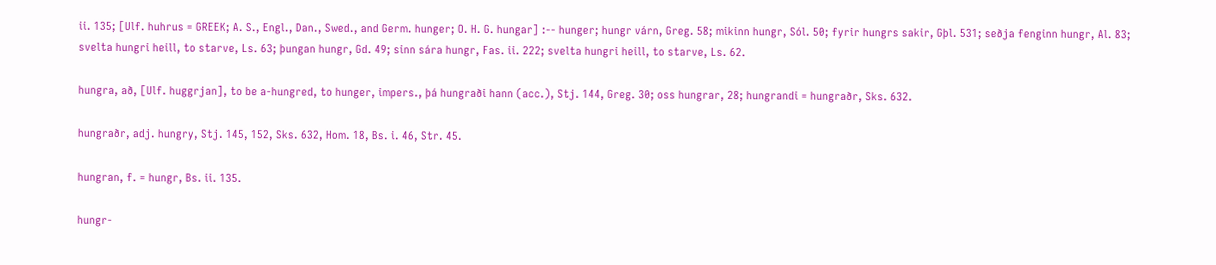ii. 135; [Ulf. huhrus = GREEK; A. S., Engl., Dan., Swed., and Germ. hunger; O. H. G. hungar] :-- hunger; hungr várn, Greg. 58; mikinn hungr, Sól. 50; fyrir hungrs sakir, Gþl. 531; seðja fenginn hungr, Al. 83; svelta hungri heill, to starve, Ls. 63; þungan hungr, Gd. 49; sinn sára hungr, Fas. ii. 222; svelta hungri heill, to starve, Ls. 62.

hungra, að, [Ulf. huggrjan], to be a-hungred, to hunger, impers., þá hungraði hann (acc.), Stj. 144, Greg. 30; oss hungrar, 28; hungrandi = hungraðr, Sks. 632.

hungraðr, adj. hungry, Stj. 145, 152, Sks. 632, Hom. 18, Bs. i. 46, Str. 45.

hungran, f. = hungr, Bs. ii. 135.

hungr-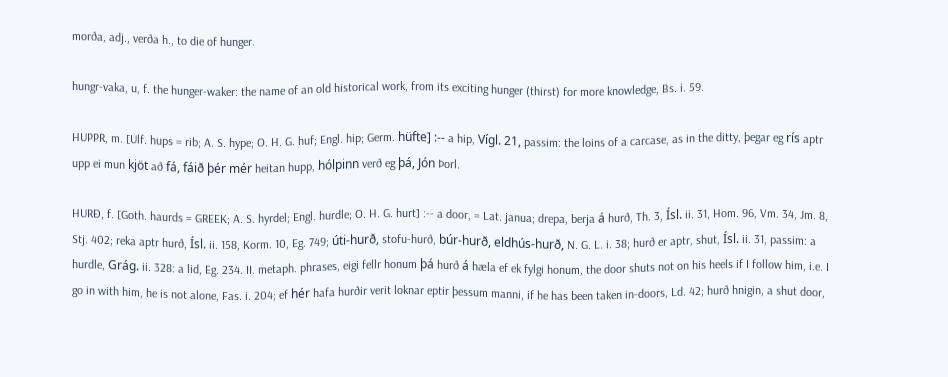morða, adj., verða h., to die of hunger.

hungr-vaka, u, f. the hunger-waker: the name of an old historical work, from its exciting hunger (thirst) for more knowledge, Bs. i. 59.

HUPPR, m. [Ulf. hups = rib; A. S. hype; O. H. G. huf; Engl. hip; Germ. hüfte] :-- a hip, Vígl. 21, passim: the loins of a carcase, as in the ditty, þegar eg rís aptr upp ei mun kjöt að fá, fáið þér mér heitan hupp, hólpinn verð eg þá, Jón Þorl.

HURÐ, f. [Goth. haurds = GREEK; A. S. hyrdel; Engl. hurdle; O. H. G. hurt] :-- a door, = Lat. janua; drepa, berja á hurð, Th. 3, Ísl. ii. 31, Hom. 96, Vm. 34, Jm. 8, Stj. 402; reka aptr hurð, Ísl. ii. 158, Korm. 10, Eg. 749; úti-hurð, stofu-hurð, búr-hurð, eldhús-hurð, N. G. L. i. 38; hurð er aptr, shut, Ísl. ii. 31, passim: a hurdle, Grág. ii. 328: a lid, Eg. 234. II. metaph. phrases, eigi fellr honum þá hurð á hæla ef ek fylgi honum, the door shuts not on his heels if I follow him, i.e. I go in with him, he is not alone, Fas. i. 204; ef hér hafa hurðir verit loknar eptir þessum manni, if he has been taken in-doors, Ld. 42; hurð hnigin, a shut door,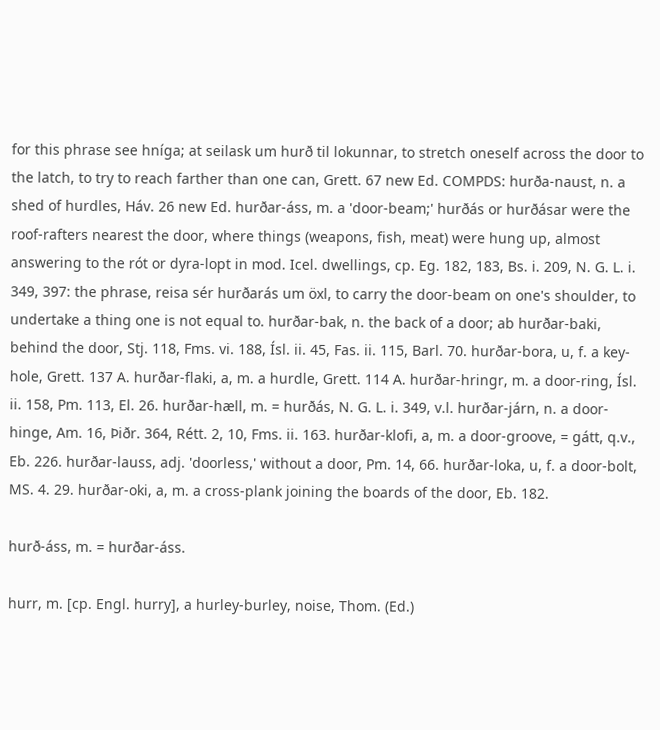for this phrase see hníga; at seilask um hurð til lokunnar, to stretch oneself across the door to the latch, to try to reach farther than one can, Grett. 67 new Ed. COMPDS: hurða-naust, n. a shed of hurdles, Háv. 26 new Ed. hurðar-áss, m. a 'door-beam;' hurðás or hurðásar were the roof-rafters nearest the door, where things (weapons, fish, meat) were hung up, almost answering to the rót or dyra-lopt in mod. Icel. dwellings, cp. Eg. 182, 183, Bs. i. 209, N. G. L. i. 349, 397: the phrase, reisa sér hurðarás um öxl, to carry the door-beam on one's shoulder, to undertake a thing one is not equal to. hurðar-bak, n. the back of a door; ab hurðar-baki, behind the door, Stj. 118, Fms. vi. 188, Ísl. ii. 45, Fas. ii. 115, Barl. 70. hurðar-bora, u, f. a key-hole, Grett. 137 A. hurðar-flaki, a, m. a hurdle, Grett. 114 A. hurðar-hringr, m. a door-ring, Ísl. ii. 158, Pm. 113, El. 26. hurðar-hæll, m. = hurðás, N. G. L. i. 349, v.l. hurðar-járn, n. a door-hinge, Am. 16, Þiðr. 364, Rétt. 2, 10, Fms. ii. 163. hurðar-klofi, a, m. a door-groove, = gátt, q.v., Eb. 226. hurðar-lauss, adj. 'doorless,' without a door, Pm. 14, 66. hurðar-loka, u, f. a door-bolt, MS. 4. 29. hurðar-oki, a, m. a cross-plank joining the boards of the door, Eb. 182.

hurð-áss, m. = hurðar-áss.

hurr, m. [cp. Engl. hurry], a hurley-burley, noise, Thom. (Ed.)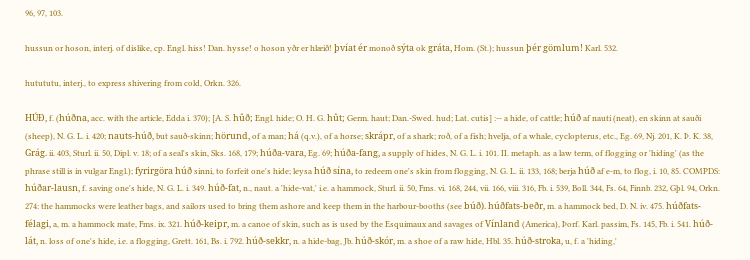96, 97, 103.

hussun or hoson, interj. of dislike, cp. Engl. hiss! Dan. hysse! o hoson yðr er hlæið! þvíat ér monoð sýta ok gráta, Hom. (St.); hussun þér gömlum! Karl. 532.

hutututu, interj., to express shivering from cold, Orkn. 326.

HÚÐ, f. (húðna, acc. with the article, Edda i. 370); [A. S. hûð; Engl. hide; O. H. G. hût; Germ. haut; Dan.-Swed. hud; Lat. cutis] :-- a hide, of cattle; húð af nauti (neat), en skinn at sauði (sheep), N. G. L. i. 420; nauts-húð, but sauð-skinn; hörund, of a man; há (q.v.), of a horse; skrápr, of a shark; roð, of a fish; hvelja, of a whale, cyclopterus, etc., Eg. 69, Nj. 201, K. Þ. K. 38, Grág. ii. 403, Sturl. ii. 50, Dipl. v. 18; of a seal's skin, Sks. 168, 179; húða-vara, Eg. 69; húða-fang, a supply of hides, N. G. L. i. 101. II. metaph. as a law term, of flogging or 'hiding' (as the phrase still is in vulgar Engl.); fyrirgöra húð sinni, to forfeit one's hide; leysa húð sína, to redeem one's skin from flogging, N. G. L. ii. 133, 168; berja húð af e-m, to flog, i. 10, 85. COMPDS: húðar-lausn, f. saving one's hide, N. G. L. i. 349. húð-fat, n., naut. a 'hide-vat,' i.e. a hammock, Sturl. ii. 50, Fms. vi. 168, 244, vii. 166, viii. 316, Fb. i. 539, Boll. 344, Fs. 64, Finnb. 232, Gþl. 94, Orkn. 274: the hammocks were leather bags, and sailors used to bring them ashore and keep them in the harbour-booths (see búð). húðfats-beðr, m. a hammock bed, D. N. iv. 475. húðfats-félagi, a, m. a hammock mate, Fms. ix. 321. húð-keipr, m. a canoe of skin, such as is used by the Esquimaux and savages of Vínland (America), Þorf. Karl. passim, Fs. 145, Fb. i. 541. húð-lát, n. loss of one's hide, i.e. a flogging, Grett. 161, Bs. i. 792. húð-sekkr, n. a hide-bag, Jb. húð-skór, m. a shoe of a raw hide, Hbl. 35. húð-stroka, u, f. a 'hiding,'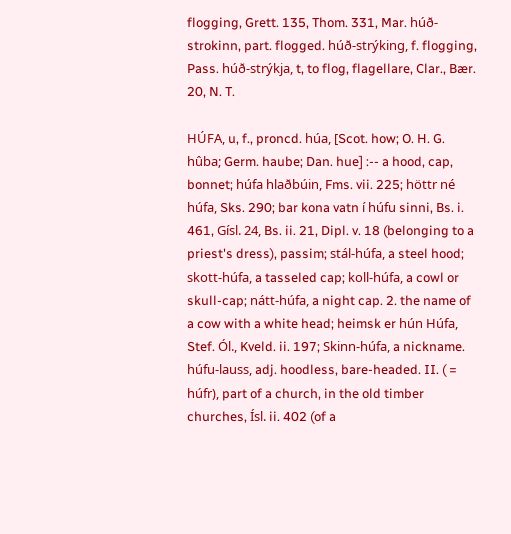flogging, Grett. 135, Thom. 331, Mar. húð-strokinn, part. flogged. húð-strýking, f. flogging, Pass. húð-strýkja, t, to flog, flagellare, Clar., Bær. 20, N. T.

HÚFA, u, f., proncd. húa, [Scot. how; O. H. G. hûba; Germ. haube; Dan. hue] :-- a hood, cap, bonnet; húfa hlaðbúin, Fms. vii. 225; höttr né húfa, Sks. 290; bar kona vatn í húfu sinni, Bs. i. 461, Gísl. 24, Bs. ii. 21, Dipl. v. 18 (belonging to a priest's dress), passim; stál-húfa, a steel hood; skott-húfa, a tasseled cap; koll-húfa, a cowl or skull-cap; nátt-húfa, a night cap. 2. the name of a cow with a white head; heimsk er hún Húfa, Stef. Ól., Kveld. ii. 197; Skinn-húfa, a nickname. húfu-lauss, adj. hoodless, bare-headed. II. ( = húfr), part of a church, in the old timber churches, Ísl. ii. 402 (of a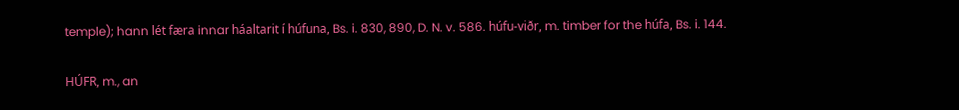temple); hann lét færa innar háaltarit í húfuna, Bs. i. 830, 890, D. N. v. 586. húfu-viðr, m. timber for the húfa, Bs. i. 144.

HÚFR, m., an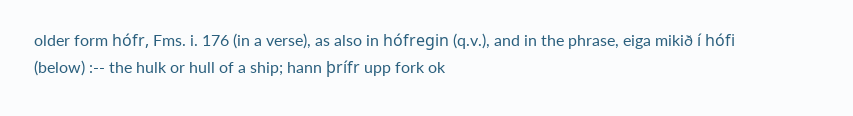older form hófr, Fms. i. 176 (in a verse), as also in hófregin (q.v.), and in the phrase, eiga mikið í hófi (below) :-- the hulk or hull of a ship; hann þrífr upp fork ok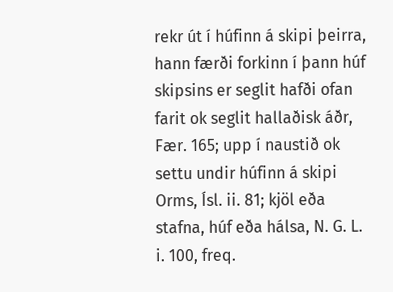rekr út í húfinn á skipi þeirra, hann færði forkinn í þann húf skipsins er seglit hafði ofan farit ok seglit hallaðisk áðr, Fær. 165; upp í naustið ok settu undir húfinn á skipi Orms, Ísl. ii. 81; kjöl eða stafna, húf eða hálsa, N. G. L. i. 100, freq.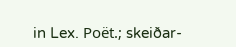in Lex. Poët.; skeiðar-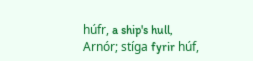húfr, a ship's hull, Arnór; stíga fyrir húf,